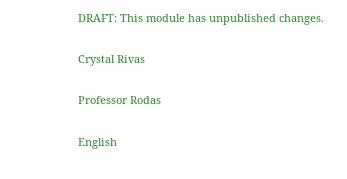DRAFT: This module has unpublished changes.

Crystal Rivas

Professor Rodas

English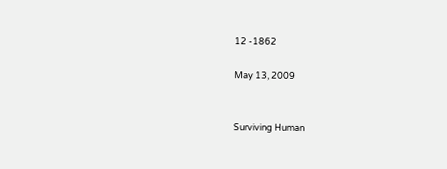12 -1862

May 13, 2009


Surviving Human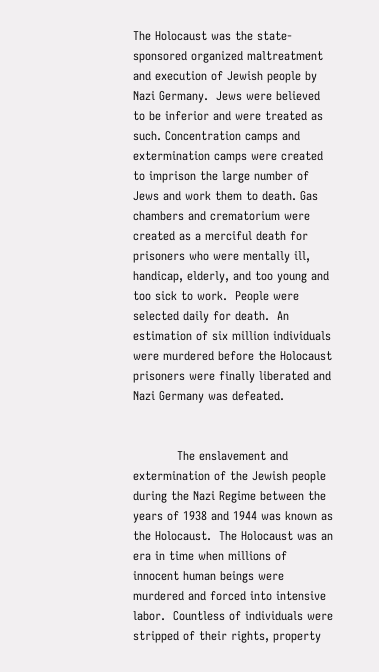The Holocaust was the state-sponsored organized maltreatment and execution of Jewish people by Nazi Germany.  Jews were believed to be inferior and were treated as such. Concentration camps and extermination camps were created to imprison the large number of Jews and work them to death. Gas chambers and crematorium were created as a merciful death for prisoners who were mentally ill, handicap, elderly, and too young and too sick to work.  People were selected daily for death.  An estimation of six million individuals were murdered before the Holocaust prisoners were finally liberated and Nazi Germany was defeated.


           The enslavement and extermination of the Jewish people during the Nazi Regime between the years of 1938 and 1944 was known as the Holocaust.  The Holocaust was an era in time when millions of innocent human beings were murdered and forced into intensive labor.  Countless of individuals were stripped of their rights, property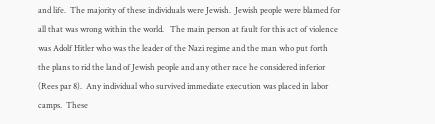and life.  The majority of these individuals were Jewish.  Jewish people were blamed for all that was wrong within the world.   The main person at fault for this act of violence was Adolf Hitler who was the leader of the Nazi regime and the man who put forth the plans to rid the land of Jewish people and any other race he considered inferior (Rees par 8).  Any individual who survived immediate execution was placed in labor camps.  These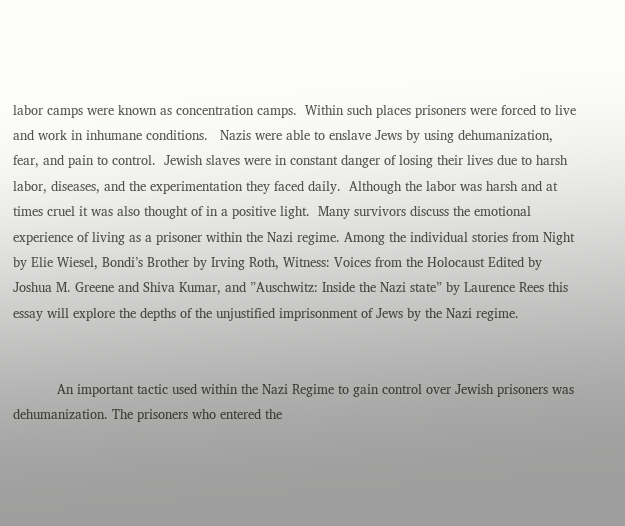labor camps were known as concentration camps.  Within such places prisoners were forced to live and work in inhumane conditions.   Nazis were able to enslave Jews by using dehumanization, fear, and pain to control.  Jewish slaves were in constant danger of losing their lives due to harsh labor, diseases, and the experimentation they faced daily.  Although the labor was harsh and at times cruel it was also thought of in a positive light.  Many survivors discuss the emotional experience of living as a prisoner within the Nazi regime. Among the individual stories from Night by Elie Wiesel, Bondi’s Brother by Irving Roth, Witness: Voices from the Holocaust Edited by Joshua M. Greene and Shiva Kumar, and ”Auschwitz: Inside the Nazi state” by Laurence Rees this essay will explore the depths of the unjustified imprisonment of Jews by the Nazi regime.


           An important tactic used within the Nazi Regime to gain control over Jewish prisoners was dehumanization. The prisoners who entered the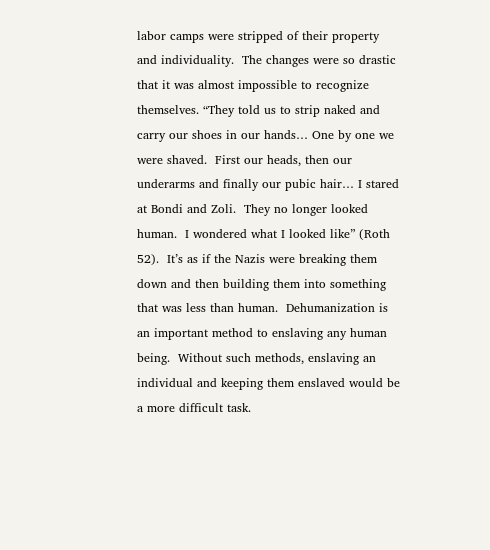labor camps were stripped of their property and individuality.  The changes were so drastic that it was almost impossible to recognize themselves. “They told us to strip naked and carry our shoes in our hands… One by one we were shaved.  First our heads, then our underarms and finally our pubic hair… I stared at Bondi and Zoli.  They no longer looked human.  I wondered what I looked like” (Roth 52).  It’s as if the Nazis were breaking them down and then building them into something that was less than human.  Dehumanization is an important method to enslaving any human being.  Without such methods, enslaving an individual and keeping them enslaved would be a more difficult task.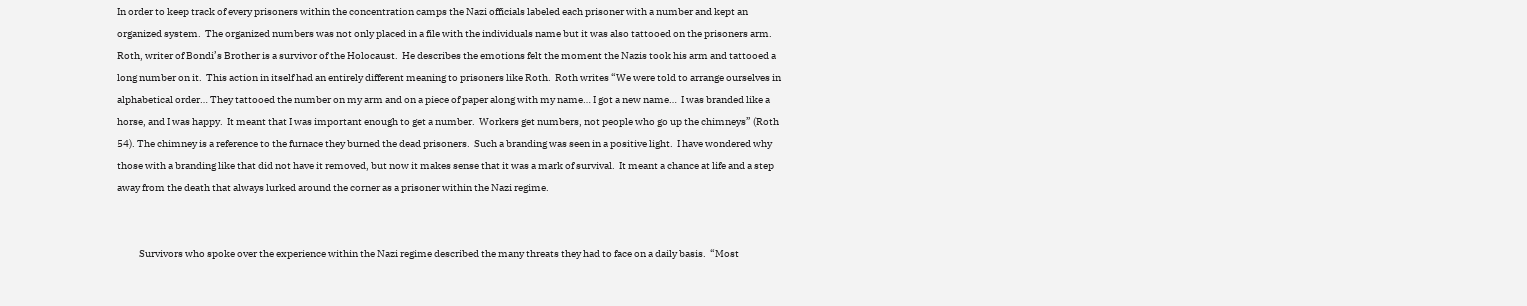In order to keep track of every prisoners within the concentration camps the Nazi officials labeled each prisoner with a number and kept an organized system.  The organized numbers was not only placed in a file with the individuals name but it was also tattooed on the prisoners arm.  Roth, writer of Bondi’s Brother is a survivor of the Holocaust.  He describes the emotions felt the moment the Nazis took his arm and tattooed a long number on it.  This action in itself had an entirely different meaning to prisoners like Roth.  Roth writes “We were told to arrange ourselves in alphabetical order… They tattooed the number on my arm and on a piece of paper along with my name… I got a new name…  I was branded like a horse, and I was happy.  It meant that I was important enough to get a number.  Workers get numbers, not people who go up the chimneys” (Roth 54). The chimney is a reference to the furnace they burned the dead prisoners.  Such a branding was seen in a positive light.  I have wondered why those with a branding like that did not have it removed, but now it makes sense that it was a mark of survival.  It meant a chance at life and a step away from the death that always lurked around the corner as a prisoner within the Nazi regime.


           Survivors who spoke over the experience within the Nazi regime described the many threats they had to face on a daily basis.  “Most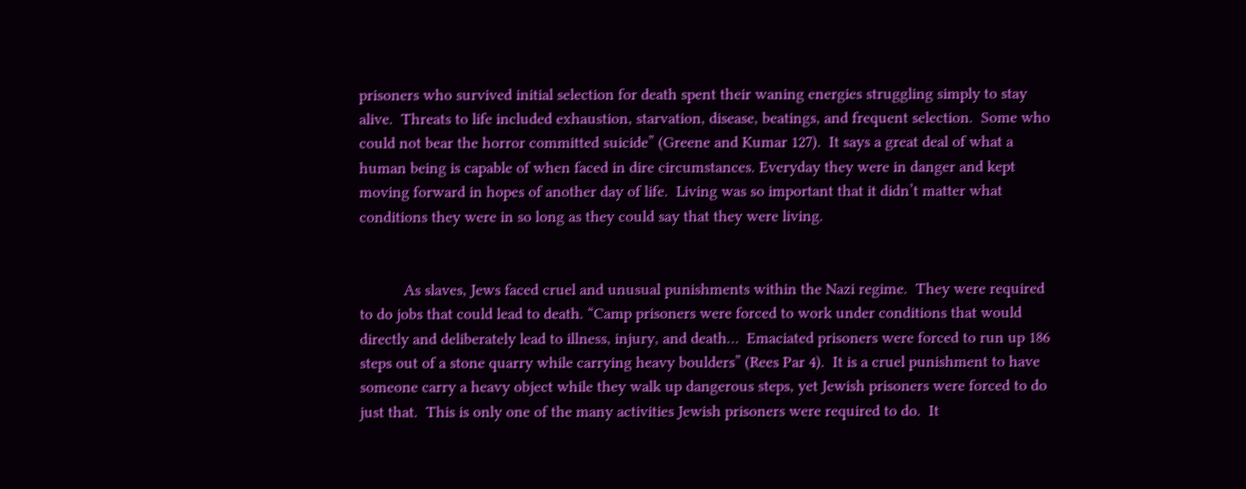prisoners who survived initial selection for death spent their waning energies struggling simply to stay alive.  Threats to life included exhaustion, starvation, disease, beatings, and frequent selection.  Some who could not bear the horror committed suicide” (Greene and Kumar 127).  It says a great deal of what a human being is capable of when faced in dire circumstances. Everyday they were in danger and kept moving forward in hopes of another day of life.  Living was so important that it didn’t matter what conditions they were in so long as they could say that they were living.


           As slaves, Jews faced cruel and unusual punishments within the Nazi regime.  They were required to do jobs that could lead to death. “Camp prisoners were forced to work under conditions that would directly and deliberately lead to illness, injury, and death…  Emaciated prisoners were forced to run up 186 steps out of a stone quarry while carrying heavy boulders” (Rees Par 4).  It is a cruel punishment to have someone carry a heavy object while they walk up dangerous steps, yet Jewish prisoners were forced to do just that.  This is only one of the many activities Jewish prisoners were required to do.  It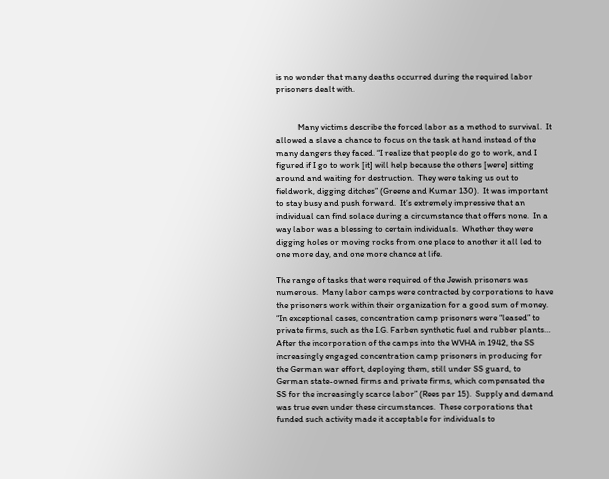is no wonder that many deaths occurred during the required labor prisoners dealt with.


           Many victims describe the forced labor as a method to survival.  It allowed a slave a chance to focus on the task at hand instead of the many dangers they faced. “I realize that people do go to work, and I figured if I go to work [it] will help because the others [were] sitting around and waiting for destruction.  They were taking us out to fieldwork, digging ditches” (Greene and Kumar 130).  It was important to stay busy and push forward.  It’s extremely impressive that an individual can find solace during a circumstance that offers none.  In a way labor was a blessing to certain individuals.  Whether they were digging holes or moving rocks from one place to another it all led to one more day, and one more chance at life.

The range of tasks that were required of the Jewish prisoners was numerous.  Many labor camps were contracted by corporations to have the prisoners work within their organization for a good sum of money.  “In exceptional cases, concentration camp prisoners were “leased” to private firms, such as the I.G. Farben synthetic fuel and rubber plants…  After the incorporation of the camps into the WVHA in 1942, the SS increasingly engaged concentration camp prisoners in producing for the German war effort, deploying them, still under SS guard, to German state-owned firms and private firms, which compensated the SS for the increasingly scarce labor” (Rees par 15).  Supply and demand was true even under these circumstances.  These corporations that funded such activity made it acceptable for individuals to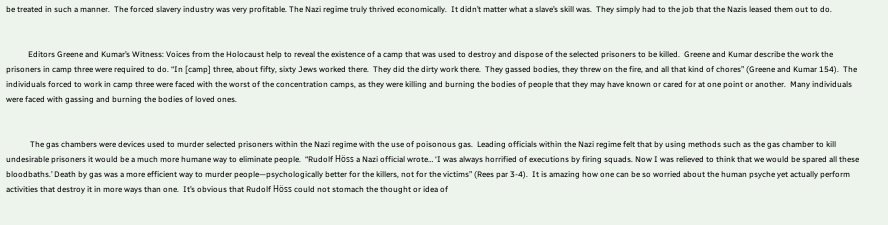be treated in such a manner.  The forced slavery industry was very profitable. The Nazi regime truly thrived economically.  It didn’t matter what a slave’s skill was.  They simply had to the job that the Nazis leased them out to do.


           Editors Greene and Kumar’s Witness: Voices from the Holocaust help to reveal the existence of a camp that was used to destroy and dispose of the selected prisoners to be killed.  Greene and Kumar describe the work the prisoners in camp three were required to do. “In [camp] three, about fifty, sixty Jews worked there.  They did the dirty work there.  They gassed bodies, they threw on the fire, and all that kind of chores” (Greene and Kumar 154).  The individuals forced to work in camp three were faced with the worst of the concentration camps, as they were killing and burning the bodies of people that they may have known or cared for at one point or another.  Many individuals were faced with gassing and burning the bodies of loved ones.


            The gas chambers were devices used to murder selected prisoners within the Nazi regime with the use of poisonous gas.  Leading officials within the Nazi regime felt that by using methods such as the gas chamber to kill undesirable prisoners it would be a much more humane way to eliminate people.  “Rudolf Höss a Nazi official wrote… ‘I was always horrified of executions by firing squads. Now I was relieved to think that we would be spared all these bloodbaths.’ Death by gas was a more efficient way to murder people—psychologically better for the killers, not for the victims” (Rees par 3-4).  It is amazing how one can be so worried about the human psyche yet actually perform activities that destroy it in more ways than one.  It’s obvious that Rudolf Höss could not stomach the thought or idea of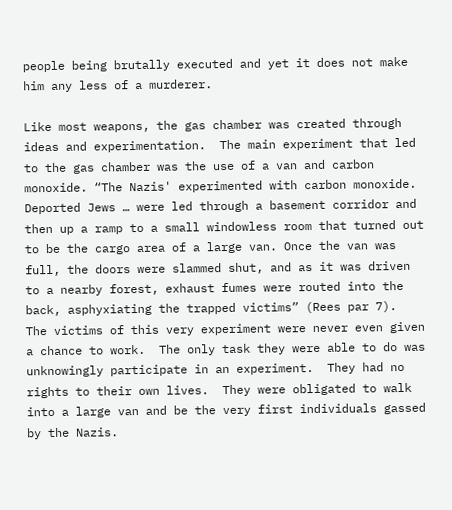people being brutally executed and yet it does not make him any less of a murderer.

Like most weapons, the gas chamber was created through ideas and experimentation.  The main experiment that led to the gas chamber was the use of a van and carbon monoxide. “The Nazis' experimented with carbon monoxide.  Deported Jews … were led through a basement corridor and then up a ramp to a small windowless room that turned out to be the cargo area of a large van. Once the van was full, the doors were slammed shut, and as it was driven to a nearby forest, exhaust fumes were routed into the back, asphyxiating the trapped victims” (Rees par 7).  The victims of this very experiment were never even given a chance to work.  The only task they were able to do was unknowingly participate in an experiment.  They had no rights to their own lives.  They were obligated to walk into a large van and be the very first individuals gassed by the Nazis.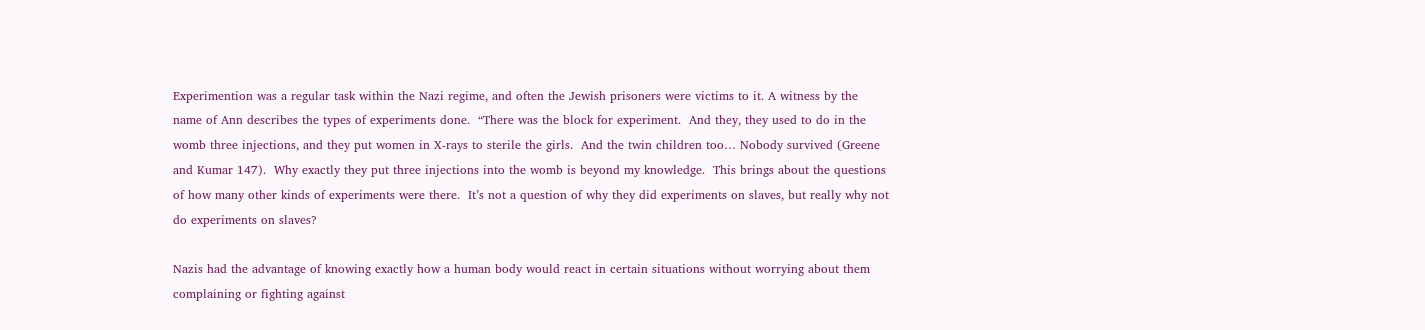Experimention was a regular task within the Nazi regime, and often the Jewish prisoners were victims to it. A witness by the name of Ann describes the types of experiments done.  “There was the block for experiment.  And they, they used to do in the womb three injections, and they put women in X-rays to sterile the girls.  And the twin children too… Nobody survived (Greene and Kumar 147).  Why exactly they put three injections into the womb is beyond my knowledge.  This brings about the questions of how many other kinds of experiments were there.  It’s not a question of why they did experiments on slaves, but really why not do experiments on slaves?

Nazis had the advantage of knowing exactly how a human body would react in certain situations without worrying about them complaining or fighting against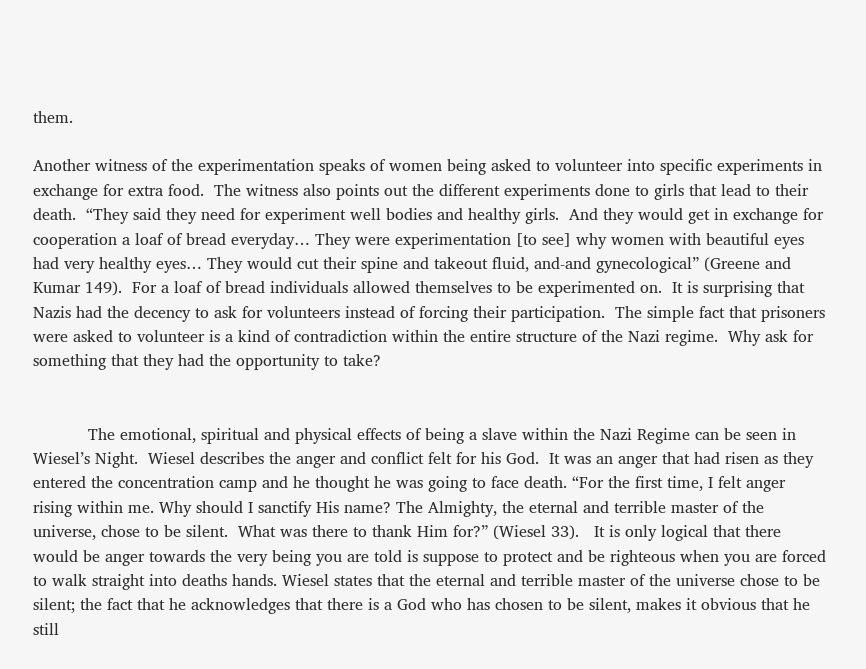them.

Another witness of the experimentation speaks of women being asked to volunteer into specific experiments in exchange for extra food.  The witness also points out the different experiments done to girls that lead to their death.  “They said they need for experiment well bodies and healthy girls.  And they would get in exchange for cooperation a loaf of bread everyday… They were experimentation [to see] why women with beautiful eyes had very healthy eyes… They would cut their spine and takeout fluid, and-and gynecological” (Greene and Kumar 149).  For a loaf of bread individuals allowed themselves to be experimented on.  It is surprising that Nazis had the decency to ask for volunteers instead of forcing their participation.  The simple fact that prisoners were asked to volunteer is a kind of contradiction within the entire structure of the Nazi regime.  Why ask for something that they had the opportunity to take?


           The emotional, spiritual and physical effects of being a slave within the Nazi Regime can be seen in Wiesel’s Night.  Wiesel describes the anger and conflict felt for his God.  It was an anger that had risen as they entered the concentration camp and he thought he was going to face death. “For the first time, I felt anger rising within me. Why should I sanctify His name? The Almighty, the eternal and terrible master of the universe, chose to be silent.  What was there to thank Him for?” (Wiesel 33).   It is only logical that there would be anger towards the very being you are told is suppose to protect and be righteous when you are forced to walk straight into deaths hands. Wiesel states that the eternal and terrible master of the universe chose to be silent; the fact that he acknowledges that there is a God who has chosen to be silent, makes it obvious that he still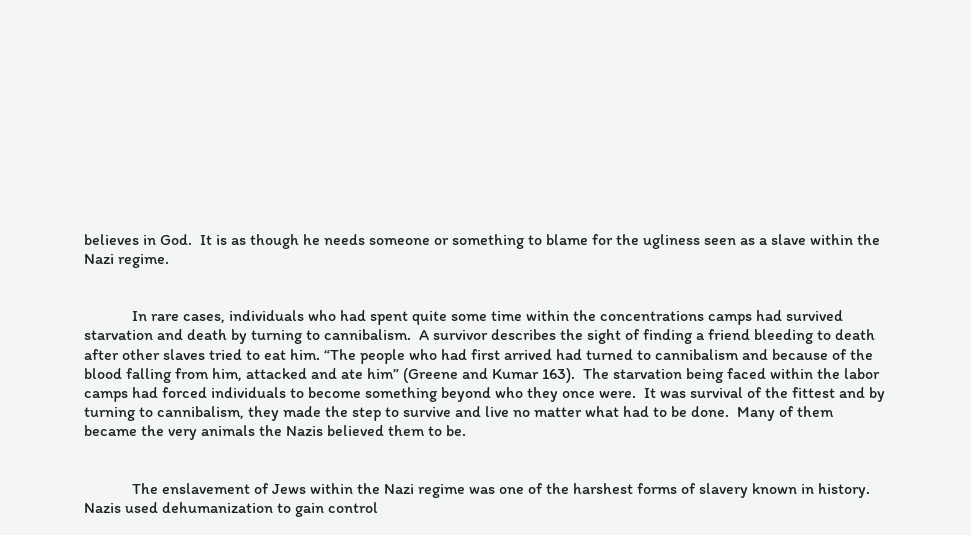believes in God.  It is as though he needs someone or something to blame for the ugliness seen as a slave within the Nazi regime.


            In rare cases, individuals who had spent quite some time within the concentrations camps had survived starvation and death by turning to cannibalism.  A survivor describes the sight of finding a friend bleeding to death after other slaves tried to eat him. “The people who had first arrived had turned to cannibalism and because of the blood falling from him, attacked and ate him” (Greene and Kumar 163).  The starvation being faced within the labor camps had forced individuals to become something beyond who they once were.  It was survival of the fittest and by turning to cannibalism, they made the step to survive and live no matter what had to be done.  Many of them became the very animals the Nazis believed them to be.


            The enslavement of Jews within the Nazi regime was one of the harshest forms of slavery known in history.  Nazis used dehumanization to gain control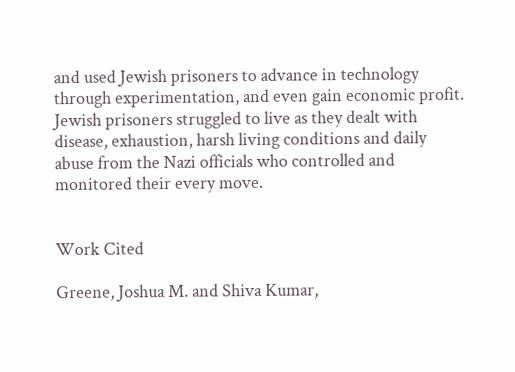and used Jewish prisoners to advance in technology through experimentation, and even gain economic profit.  Jewish prisoners struggled to live as they dealt with disease, exhaustion, harsh living conditions and daily abuse from the Nazi officials who controlled and monitored their every move.


Work Cited

Greene, Joshua M. and Shiva Kumar,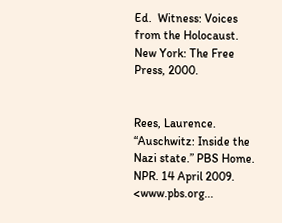Ed.  Witness: Voices from the Holocaust. New York: The Free Press, 2000.


Rees, Laurence. “Auschwitz: Inside the Nazi state.” PBS Home. NPR. 14 April 2009. <www.pbs.org...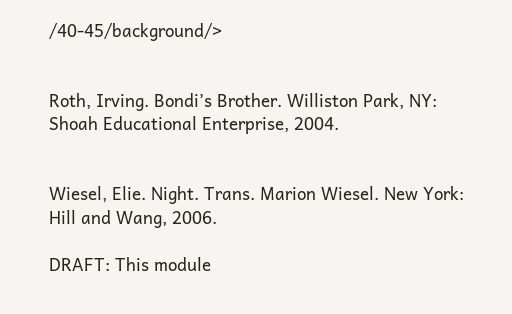/40-45/background/>


Roth, Irving. Bondi’s Brother. Williston Park, NY: Shoah Educational Enterprise, 2004.


Wiesel, Elie. Night. Trans. Marion Wiesel. New York: Hill and Wang, 2006.

DRAFT: This module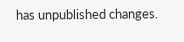has unpublished changes.